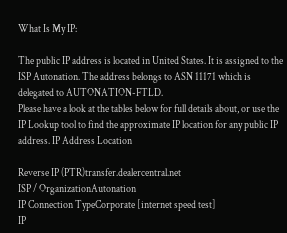What Is My IP:

The public IP address is located in United States. It is assigned to the ISP Autonation. The address belongs to ASN 11171 which is delegated to AUTONATION-FTLD.
Please have a look at the tables below for full details about, or use the IP Lookup tool to find the approximate IP location for any public IP address. IP Address Location

Reverse IP (PTR)transfer.dealercentral.net
ISP / OrganizationAutonation
IP Connection TypeCorporate [internet speed test]
IP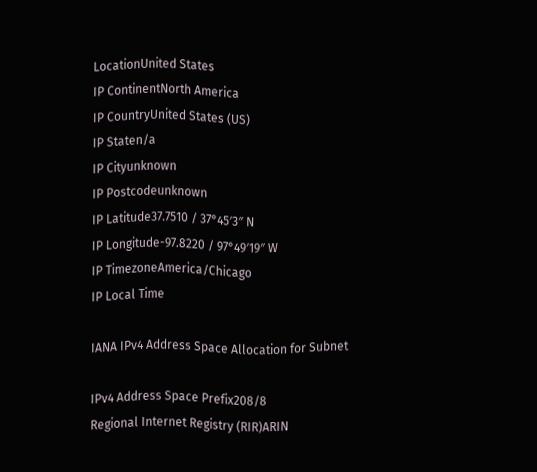LocationUnited States
IP ContinentNorth America
IP CountryUnited States (US)
IP Staten/a
IP Cityunknown
IP Postcodeunknown
IP Latitude37.7510 / 37°45′3″ N
IP Longitude-97.8220 / 97°49′19″ W
IP TimezoneAmerica/Chicago
IP Local Time

IANA IPv4 Address Space Allocation for Subnet

IPv4 Address Space Prefix208/8
Regional Internet Registry (RIR)ARIN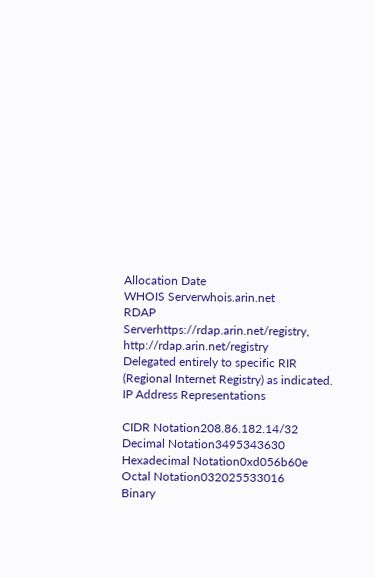Allocation Date
WHOIS Serverwhois.arin.net
RDAP Serverhttps://rdap.arin.net/registry, http://rdap.arin.net/registry
Delegated entirely to specific RIR (Regional Internet Registry) as indicated. IP Address Representations

CIDR Notation208.86.182.14/32
Decimal Notation3495343630
Hexadecimal Notation0xd056b60e
Octal Notation032025533016
Binary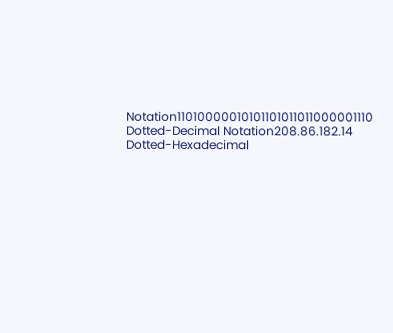Notation11010000010101101011011000001110
Dotted-Decimal Notation208.86.182.14
Dotted-Hexadecimal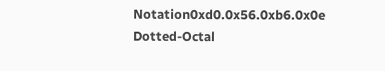Notation0xd0.0x56.0xb6.0x0e
Dotted-Octal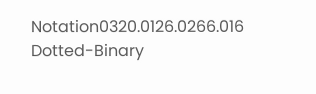Notation0320.0126.0266.016
Dotted-Binary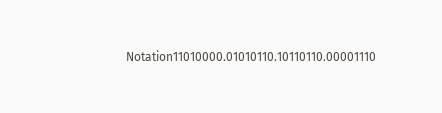Notation11010000.01010110.10110110.00001110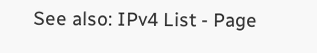See also: IPv4 List - Page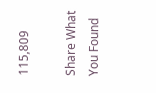115,809

Share What You Found